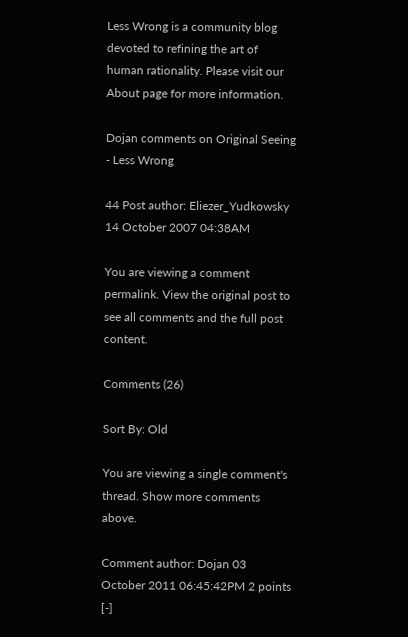Less Wrong is a community blog devoted to refining the art of human rationality. Please visit our About page for more information.

Dojan comments on Original Seeing - Less Wrong

44 Post author: Eliezer_Yudkowsky 14 October 2007 04:38AM

You are viewing a comment permalink. View the original post to see all comments and the full post content.

Comments (26)

Sort By: Old

You are viewing a single comment's thread. Show more comments above.

Comment author: Dojan 03 October 2011 06:45:42PM 2 points [-]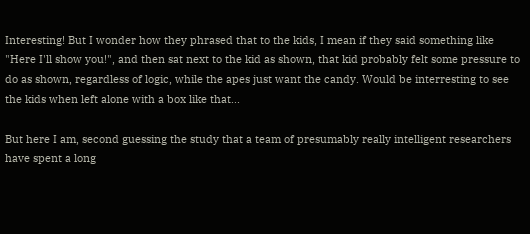Interesting! But I wonder how they phrased that to the kids, I mean if they said something like "Here I'll show you!", and then sat next to the kid as shown, that kid probably felt some pressure to do as shown, regardless of logic, while the apes just want the candy. Would be interresting to see the kids when left alone with a box like that...

But here I am, second guessing the study that a team of presumably really intelligent researchers have spent a long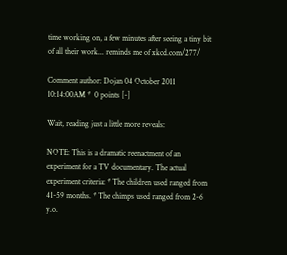time working on, a few minutes after seeing a tiny bit of all their work... reminds me of xkcd.com/277/

Comment author: Dojan 04 October 2011 10:14:00AM *  0 points [-]

Wait, reading just a little more reveals:

NOTE: This is a dramatic reenactment of an experiment for a TV documentary. The actual experiment criteria: * The children used ranged from 41-59 months. * The chimps used ranged from 2-6 y.o.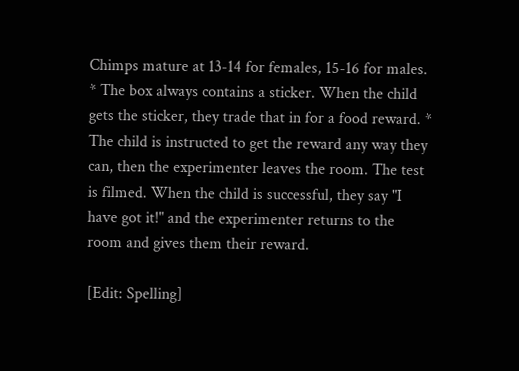Chimps mature at 13-14 for females, 15-16 for males. * The box always contains a sticker. When the child gets the sticker, they trade that in for a food reward. * The child is instructed to get the reward any way they can, then the experimenter leaves the room. The test is filmed. When the child is successful, they say "I have got it!" and the experimenter returns to the room and gives them their reward.

[Edit: Spelling]